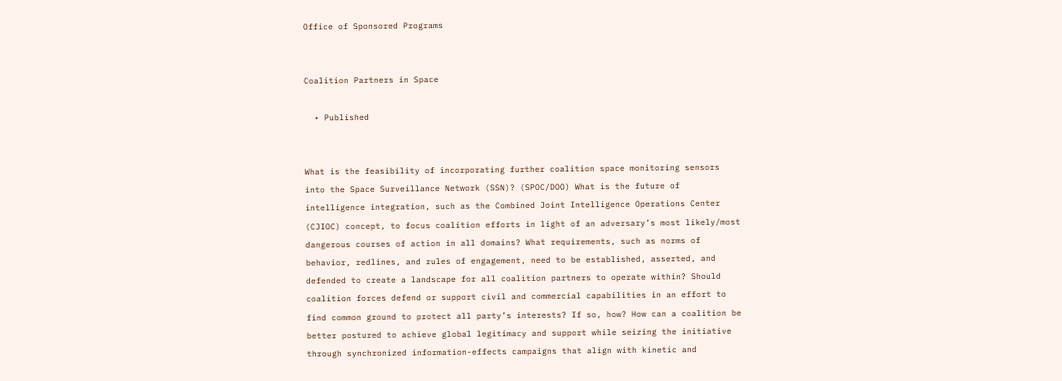Office of Sponsored Programs


Coalition Partners in Space

  • Published


What is the feasibility of incorporating further coalition space monitoring sensors into the Space Surveillance Network (SSN)? (SPOC/DOO) What is the future of intelligence integration, such as the Combined Joint Intelligence Operations Center (CJIOC) concept, to focus coalition efforts in light of an adversary’s most likely/most dangerous courses of action in all domains? What requirements, such as norms of behavior, redlines, and rules of engagement, need to be established, asserted, and defended to create a landscape for all coalition partners to operate within? Should coalition forces defend or support civil and commercial capabilities in an effort to find common ground to protect all party’s interests? If so, how? How can a coalition be better postured to achieve global legitimacy and support while seizing the initiative through synchronized information-effects campaigns that align with kinetic and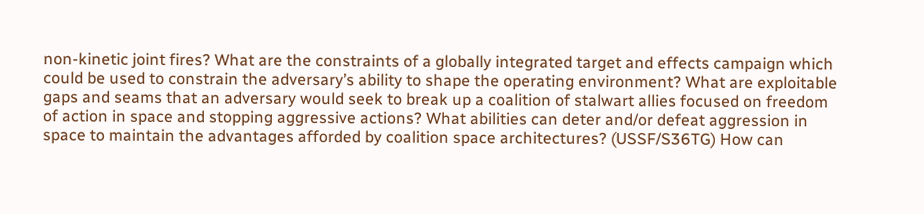non-kinetic joint fires? What are the constraints of a globally integrated target and effects campaign which could be used to constrain the adversary’s ability to shape the operating environment? What are exploitable gaps and seams that an adversary would seek to break up a coalition of stalwart allies focused on freedom of action in space and stopping aggressive actions? What abilities can deter and/or defeat aggression in space to maintain the advantages afforded by coalition space architectures? (USSF/S36TG) How can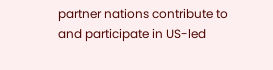partner nations contribute to and participate in US-led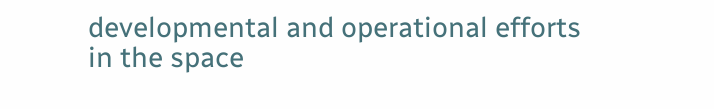developmental and operational efforts in the space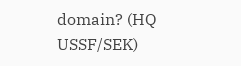domain? (HQ USSF/SEK)